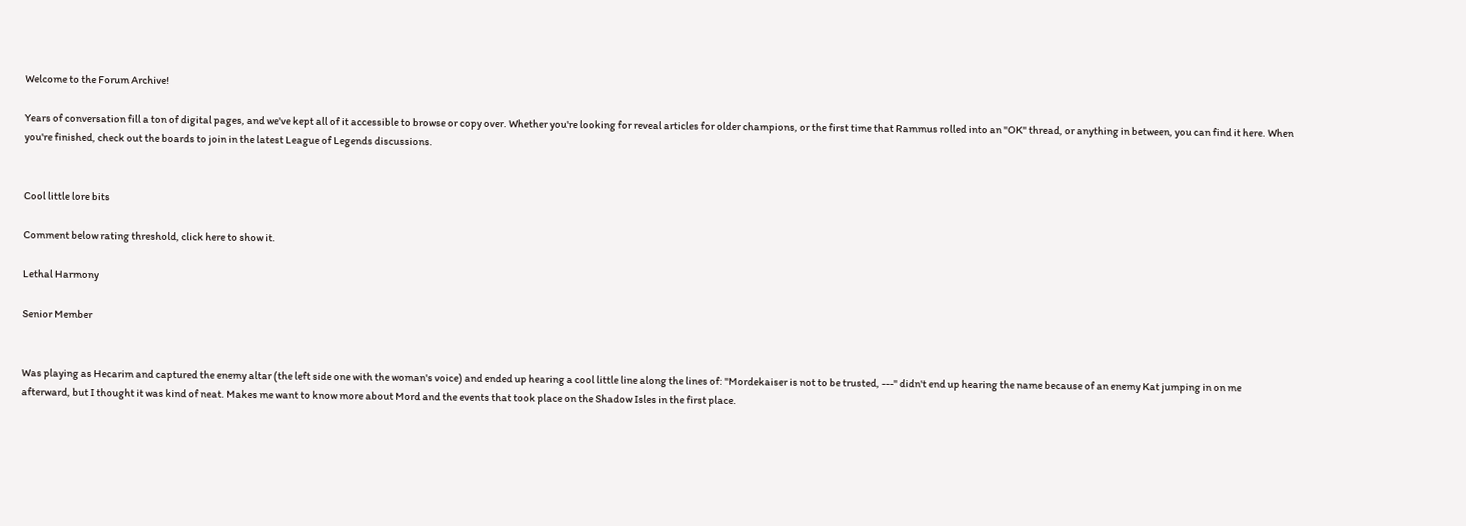Welcome to the Forum Archive!

Years of conversation fill a ton of digital pages, and we've kept all of it accessible to browse or copy over. Whether you're looking for reveal articles for older champions, or the first time that Rammus rolled into an "OK" thread, or anything in between, you can find it here. When you're finished, check out the boards to join in the latest League of Legends discussions.


Cool little lore bits

Comment below rating threshold, click here to show it.

Lethal Harmony

Senior Member


Was playing as Hecarim and captured the enemy altar (the left side one with the woman's voice) and ended up hearing a cool little line along the lines of: "Mordekaiser is not to be trusted, ---" didn't end up hearing the name because of an enemy Kat jumping in on me afterward, but I thought it was kind of neat. Makes me want to know more about Mord and the events that took place on the Shadow Isles in the first place.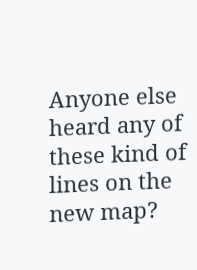Anyone else heard any of these kind of lines on the new map?